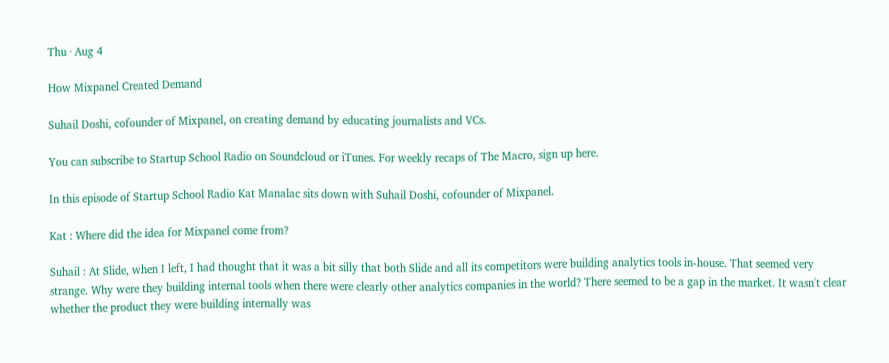Thu · Aug 4

How Mixpanel Created Demand

Suhail Doshi, cofounder of Mixpanel, on creating demand by educating journalists and VCs.

You can subscribe to Startup School Radio on Soundcloud or iTunes. For weekly recaps of The Macro, sign up here.

In this episode of Startup School Radio Kat Manalac sits down with Suhail Doshi, cofounder of Mixpanel.

Kat : Where did the idea for Mixpanel come from?

Suhail : At Slide, when I left, I had thought that it was a bit silly that both Slide and all its competitors were building analytics tools in-house. That seemed very strange. Why were they building internal tools when there were clearly other analytics companies in the world? There seemed to be a gap in the market. It wasn't clear whether the product they were building internally was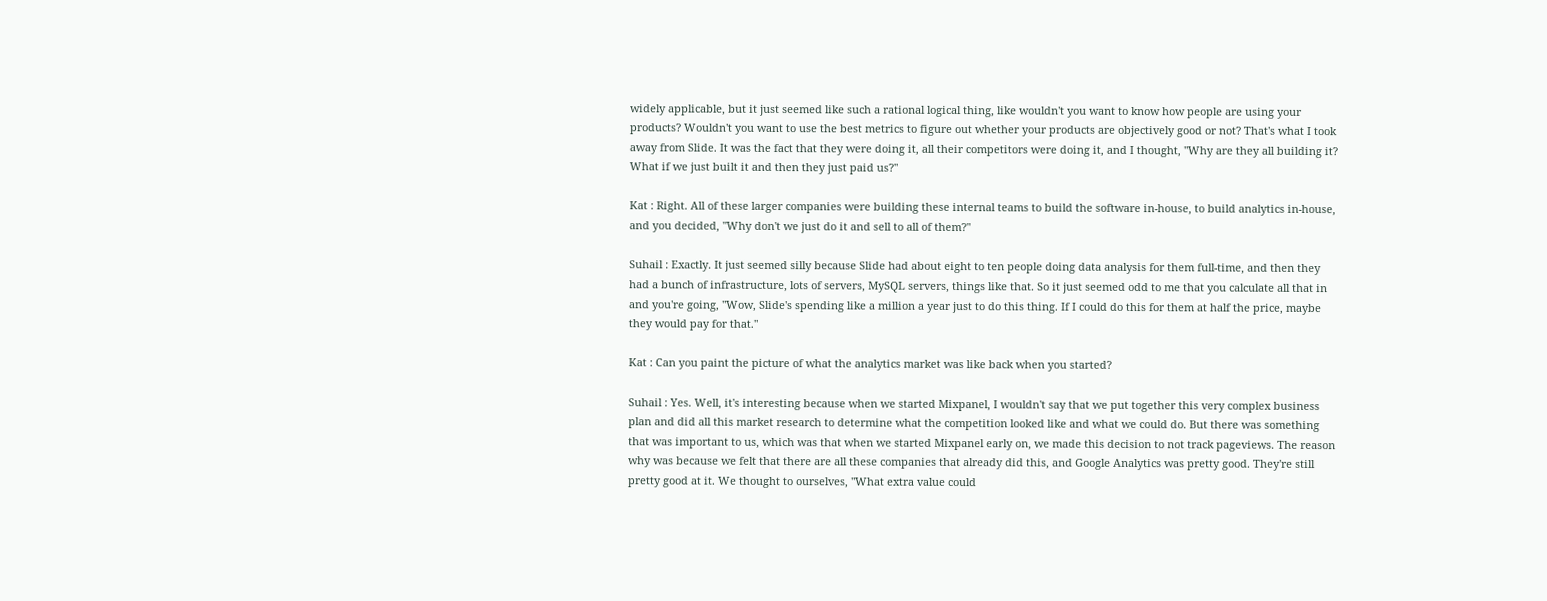widely applicable, but it just seemed like such a rational logical thing, like wouldn't you want to know how people are using your products? Wouldn't you want to use the best metrics to figure out whether your products are objectively good or not? That's what I took away from Slide. It was the fact that they were doing it, all their competitors were doing it, and I thought, "Why are they all building it? What if we just built it and then they just paid us?"

Kat : Right. All of these larger companies were building these internal teams to build the software in-house, to build analytics in-house, and you decided, "Why don't we just do it and sell to all of them?"

Suhail : Exactly. It just seemed silly because Slide had about eight to ten people doing data analysis for them full-time, and then they had a bunch of infrastructure, lots of servers, MySQL servers, things like that. So it just seemed odd to me that you calculate all that in and you're going, "Wow, Slide's spending like a million a year just to do this thing. If I could do this for them at half the price, maybe they would pay for that."

Kat : Can you paint the picture of what the analytics market was like back when you started?

Suhail : Yes. Well, it's interesting because when we started Mixpanel, I wouldn't say that we put together this very complex business plan and did all this market research to determine what the competition looked like and what we could do. But there was something that was important to us, which was that when we started Mixpanel early on, we made this decision to not track pageviews. The reason why was because we felt that there are all these companies that already did this, and Google Analytics was pretty good. They're still pretty good at it. We thought to ourselves, "What extra value could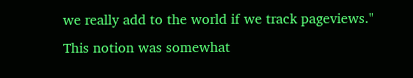we really add to the world if we track pageviews." This notion was somewhat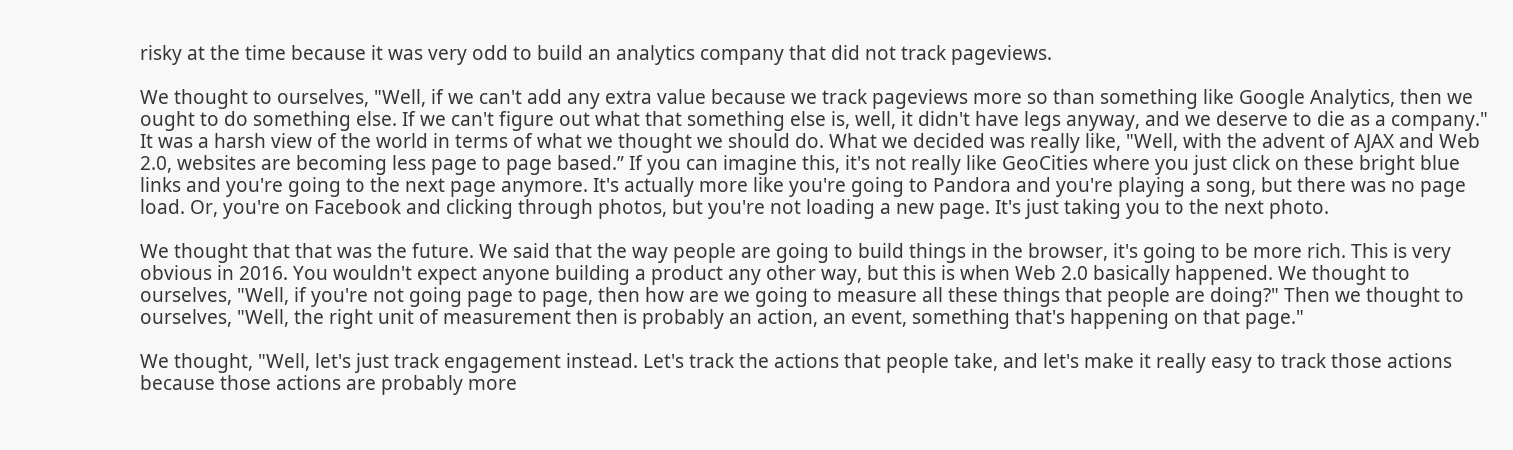risky at the time because it was very odd to build an analytics company that did not track pageviews.

We thought to ourselves, "Well, if we can't add any extra value because we track pageviews more so than something like Google Analytics, then we ought to do something else. If we can't figure out what that something else is, well, it didn't have legs anyway, and we deserve to die as a company." It was a harsh view of the world in terms of what we thought we should do. What we decided was really like, "Well, with the advent of AJAX and Web 2.0, websites are becoming less page to page based.” If you can imagine this, it's not really like GeoCities where you just click on these bright blue links and you're going to the next page anymore. It's actually more like you're going to Pandora and you're playing a song, but there was no page load. Or, you're on Facebook and clicking through photos, but you're not loading a new page. It's just taking you to the next photo.

We thought that that was the future. We said that the way people are going to build things in the browser, it's going to be more rich. This is very obvious in 2016. You wouldn't expect anyone building a product any other way, but this is when Web 2.0 basically happened. We thought to ourselves, "Well, if you're not going page to page, then how are we going to measure all these things that people are doing?" Then we thought to ourselves, "Well, the right unit of measurement then is probably an action, an event, something that's happening on that page."

We thought, "Well, let's just track engagement instead. Let's track the actions that people take, and let's make it really easy to track those actions because those actions are probably more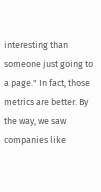interesting than someone just going to a page." In fact, those metrics are better. By the way, we saw companies like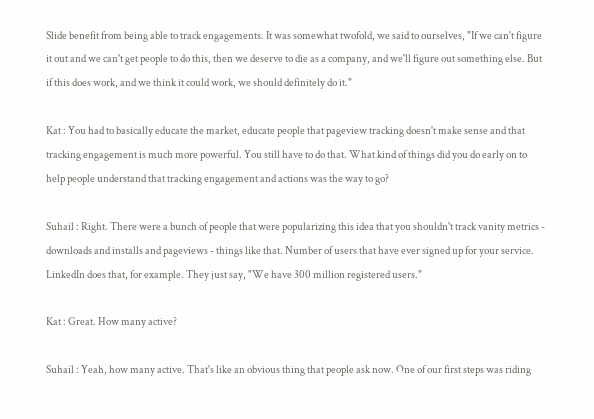Slide benefit from being able to track engagements. It was somewhat twofold, we said to ourselves, "If we can't figure it out and we can't get people to do this, then we deserve to die as a company, and we'll figure out something else. But if this does work, and we think it could work, we should definitely do it."

Kat : You had to basically educate the market, educate people that pageview tracking doesn't make sense and that tracking engagement is much more powerful. You still have to do that. What kind of things did you do early on to help people understand that tracking engagement and actions was the way to go?

Suhail : Right. There were a bunch of people that were popularizing this idea that you shouldn't track vanity metrics - downloads and installs and pageviews - things like that. Number of users that have ever signed up for your service. LinkedIn does that, for example. They just say, "We have 300 million registered users."

Kat : Great. How many active?

Suhail : Yeah, how many active. That's like an obvious thing that people ask now. One of our first steps was riding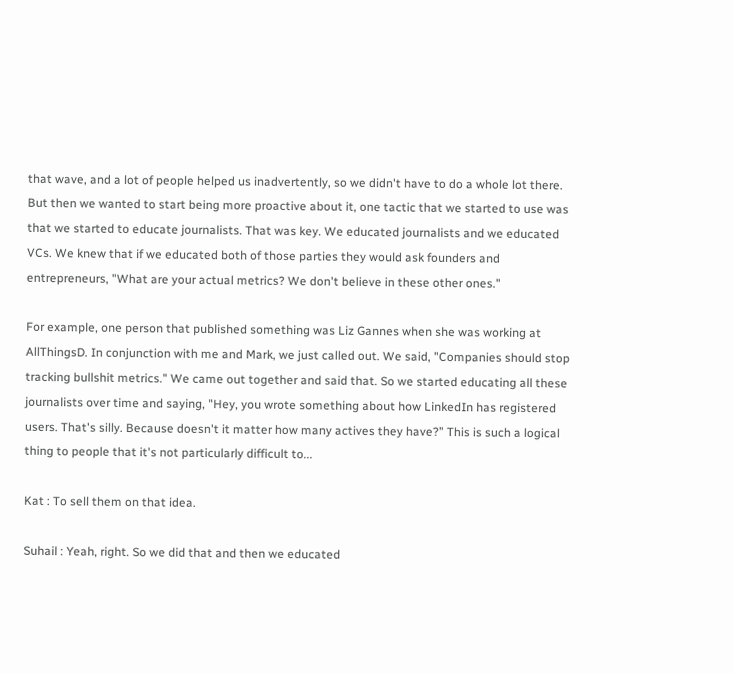that wave, and a lot of people helped us inadvertently, so we didn't have to do a whole lot there. But then we wanted to start being more proactive about it, one tactic that we started to use was that we started to educate journalists. That was key. We educated journalists and we educated VCs. We knew that if we educated both of those parties they would ask founders and entrepreneurs, "What are your actual metrics? We don't believe in these other ones."

For example, one person that published something was Liz Gannes when she was working at AllThingsD. In conjunction with me and Mark, we just called out. We said, "Companies should stop tracking bullshit metrics." We came out together and said that. So we started educating all these journalists over time and saying, "Hey, you wrote something about how LinkedIn has registered users. That's silly. Because doesn't it matter how many actives they have?” This is such a logical thing to people that it's not particularly difficult to...

Kat : To sell them on that idea.

Suhail : Yeah, right. So we did that and then we educated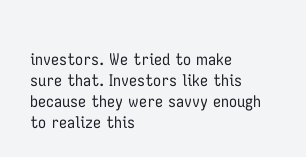investors. We tried to make sure that. Investors like this because they were savvy enough to realize this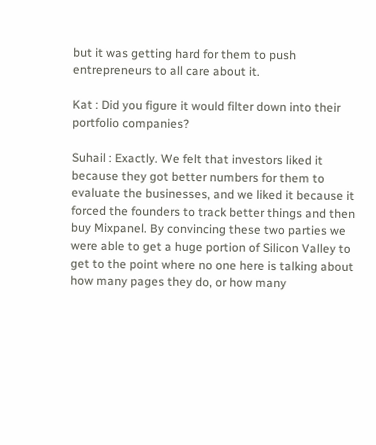but it was getting hard for them to push entrepreneurs to all care about it.

Kat : Did you figure it would filter down into their portfolio companies?

Suhail : Exactly. We felt that investors liked it because they got better numbers for them to evaluate the businesses, and we liked it because it forced the founders to track better things and then buy Mixpanel. By convincing these two parties we were able to get a huge portion of Silicon Valley to get to the point where no one here is talking about how many pages they do, or how many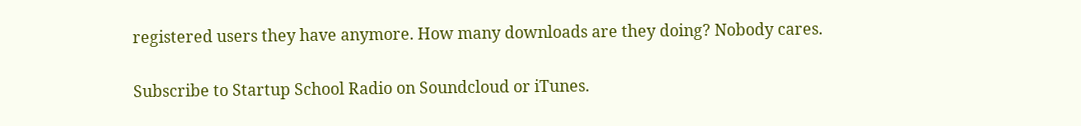registered users they have anymore. How many downloads are they doing? Nobody cares.

Subscribe to Startup School Radio on Soundcloud or iTunes.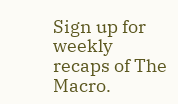Sign up for weekly recaps of The Macro.